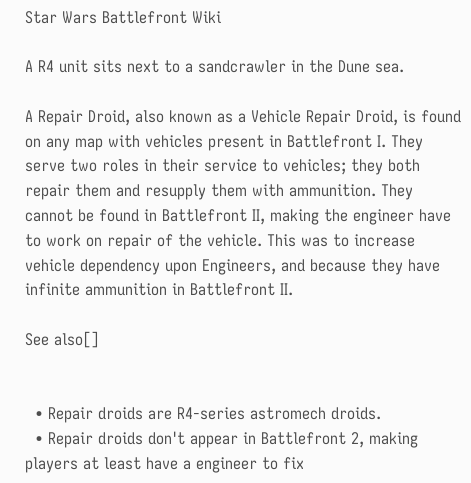Star Wars Battlefront Wiki

A R4 unit sits next to a sandcrawler in the Dune sea.

A Repair Droid, also known as a Vehicle Repair Droid, is found on any map with vehicles present in Battlefront I. They serve two roles in their service to vehicles; they both repair them and resupply them with ammunition. They cannot be found in Battlefront II, making the engineer have to work on repair of the vehicle. This was to increase vehicle dependency upon Engineers, and because they have infinite ammunition in Battlefront II.

See also[]


  • Repair droids are R4-series astromech droids.
  • Repair droids don't appear in Battlefront 2, making players at least have a engineer to fix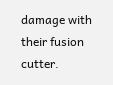damage with their fusion cutter.